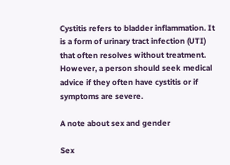Cystitis refers to bladder inflammation. It is a form of urinary tract infection (UTI) that often resolves without treatment. However, a person should seek medical advice if they often have cystitis or if symptoms are severe.

A note about sex and gender

Sex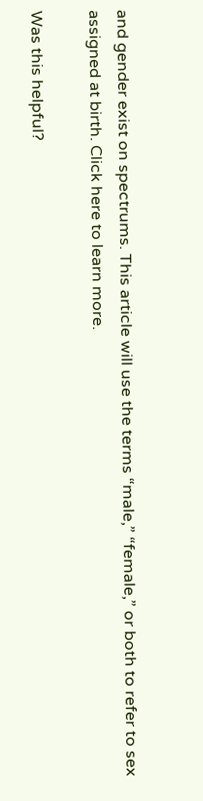and gender exist on spectrums. This article will use the terms “male,” “female,” or both to refer to sex assigned at birth. Click here to learn more.

Was this helpful?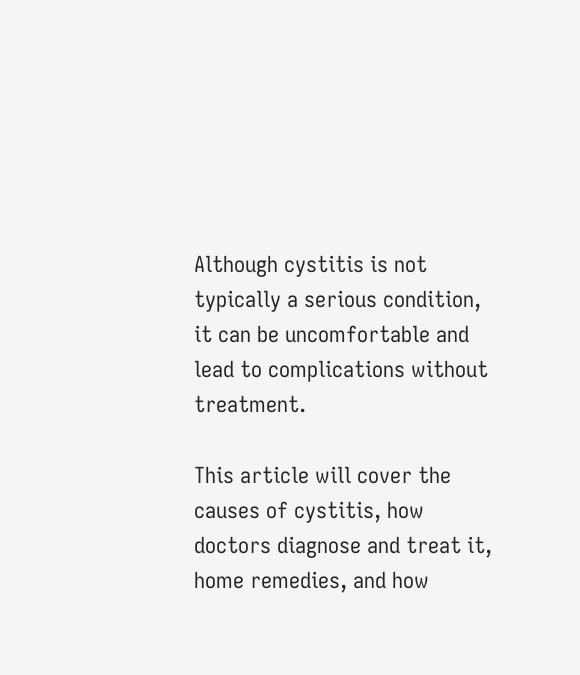Although cystitis is not typically a serious condition, it can be uncomfortable and lead to complications without treatment.

This article will cover the causes of cystitis, how doctors diagnose and treat it, home remedies, and how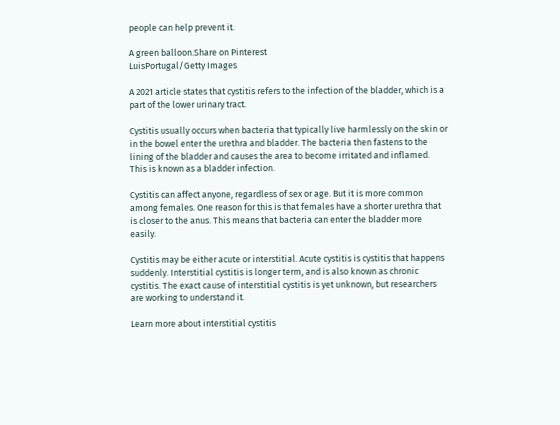people can help prevent it.

A green balloon.Share on Pinterest
LuisPortugal/Getty Images

A 2021 article states that cystitis refers to the infection of the bladder, which is a part of the lower urinary tract.

Cystitis usually occurs when bacteria that typically live harmlessly on the skin or in the bowel enter the urethra and bladder. The bacteria then fastens to the lining of the bladder and causes the area to become irritated and inflamed. This is known as a bladder infection.

Cystitis can affect anyone, regardless of sex or age. But it is more common among females. One reason for this is that females have a shorter urethra that is closer to the anus. This means that bacteria can enter the bladder more easily.

Cystitis may be either acute or interstitial. Acute cystitis is cystitis that happens suddenly. Interstitial cystitis is longer term, and is also known as chronic cystitis. The exact cause of interstitial cystitis is yet unknown, but researchers are working to understand it.

Learn more about interstitial cystitis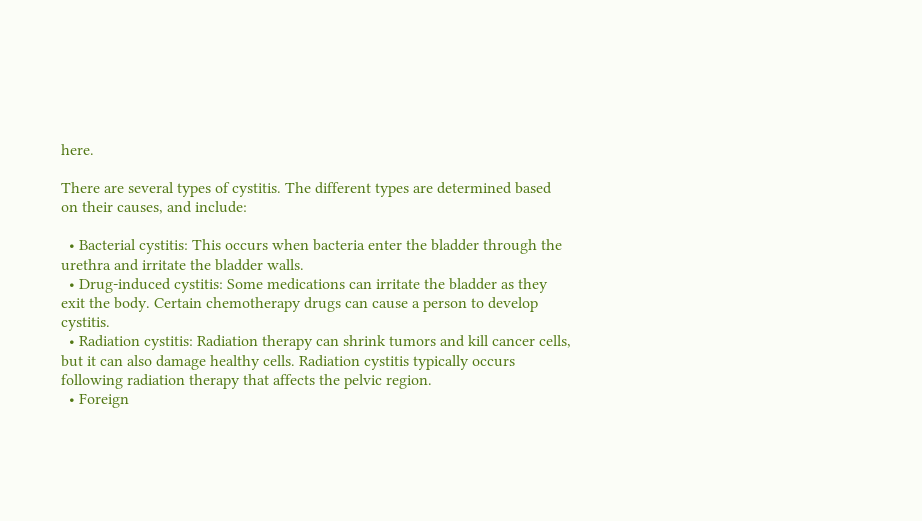here.

There are several types of cystitis. The different types are determined based on their causes, and include:

  • Bacterial cystitis: This occurs when bacteria enter the bladder through the urethra and irritate the bladder walls.
  • Drug-induced cystitis: Some medications can irritate the bladder as they exit the body. Certain chemotherapy drugs can cause a person to develop cystitis.
  • Radiation cystitis: Radiation therapy can shrink tumors and kill cancer cells, but it can also damage healthy cells. Radiation cystitis typically occurs following radiation therapy that affects the pelvic region.
  • Foreign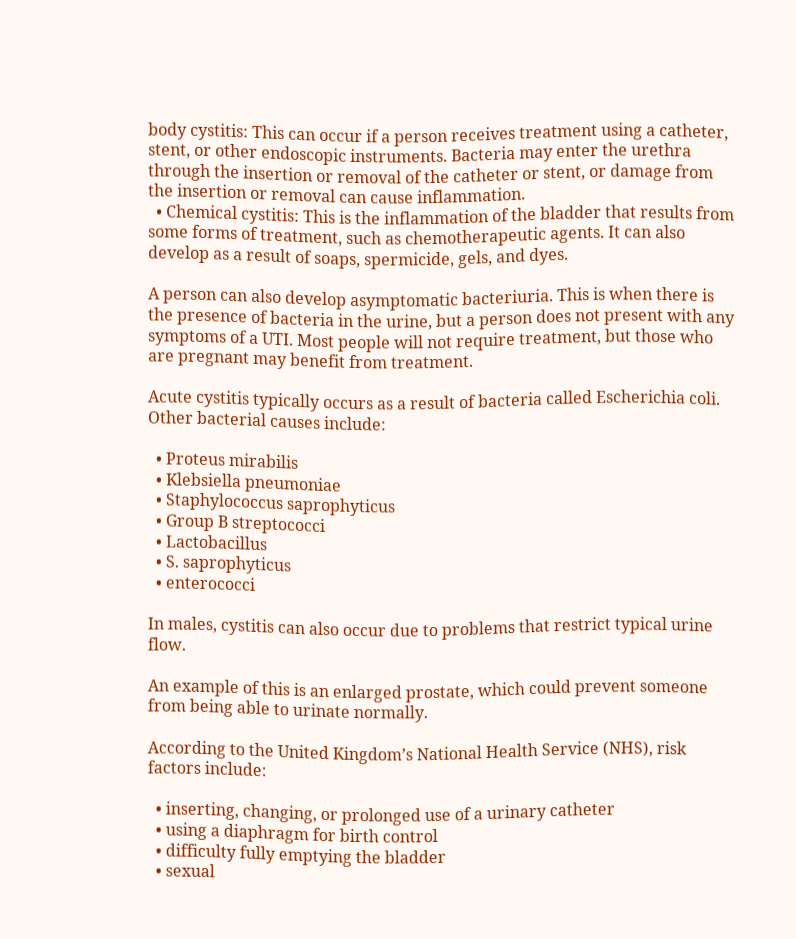body cystitis: This can occur if a person receives treatment using a catheter, stent, or other endoscopic instruments. Bacteria may enter the urethra through the insertion or removal of the catheter or stent, or damage from the insertion or removal can cause inflammation.
  • Chemical cystitis: This is the inflammation of the bladder that results from some forms of treatment, such as chemotherapeutic agents. It can also develop as a result of soaps, spermicide, gels, and dyes.

A person can also develop asymptomatic bacteriuria. This is when there is the presence of bacteria in the urine, but a person does not present with any symptoms of a UTI. Most people will not require treatment, but those who are pregnant may benefit from treatment.

Acute cystitis typically occurs as a result of bacteria called Escherichia coli. Other bacterial causes include:

  • Proteus mirabilis
  • Klebsiella pneumoniae
  • Staphylococcus saprophyticus
  • Group B streptococci
  • Lactobacillus
  • S. saprophyticus
  • enterococci

In males, cystitis can also occur due to problems that restrict typical urine flow.

An example of this is an enlarged prostate, which could prevent someone from being able to urinate normally.

According to the United Kingdom’s National Health Service (NHS), risk factors include:

  • inserting, changing, or prolonged use of a urinary catheter
  • using a diaphragm for birth control
  • difficulty fully emptying the bladder
  • sexual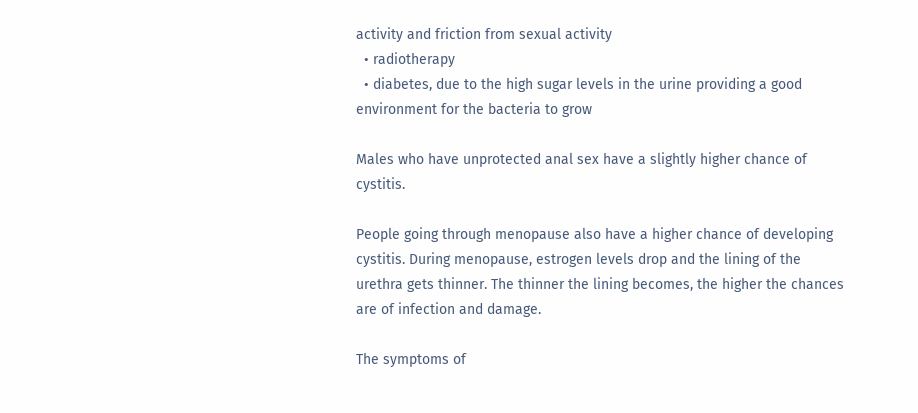activity and friction from sexual activity
  • radiotherapy
  • diabetes, due to the high sugar levels in the urine providing a good environment for the bacteria to grow

Males who have unprotected anal sex have a slightly higher chance of cystitis.

People going through menopause also have a higher chance of developing cystitis. During menopause, estrogen levels drop and the lining of the urethra gets thinner. The thinner the lining becomes, the higher the chances are of infection and damage.

The symptoms of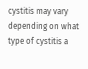cystitis may vary depending on what type of cystitis a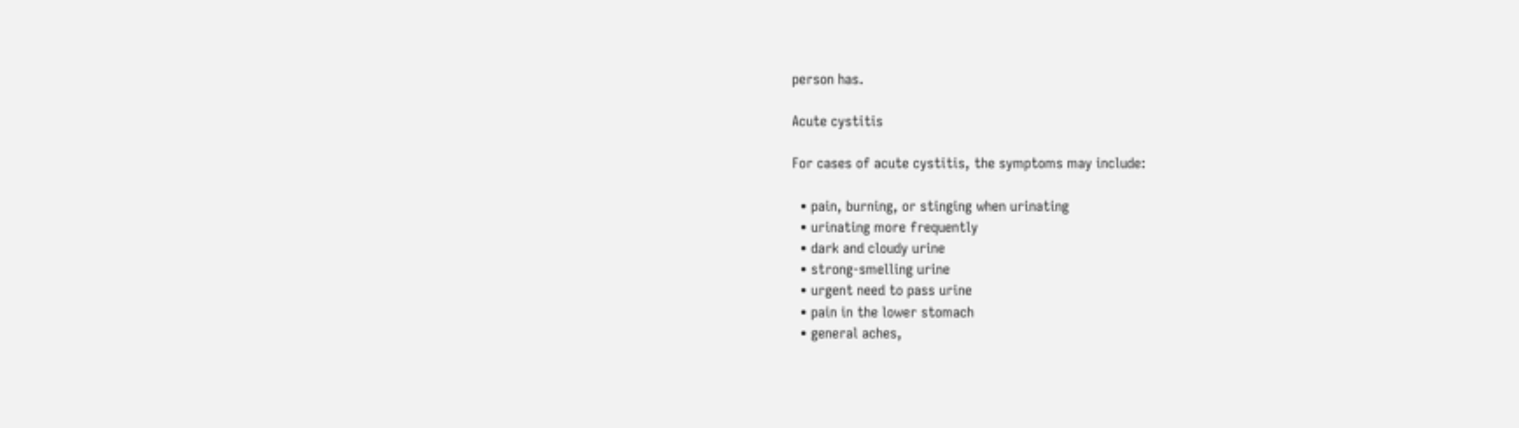person has.

Acute cystitis

For cases of acute cystitis, the symptoms may include:

  • pain, burning, or stinging when urinating
  • urinating more frequently
  • dark and cloudy urine
  • strong-smelling urine
  • urgent need to pass urine
  • pain in the lower stomach
  • general aches,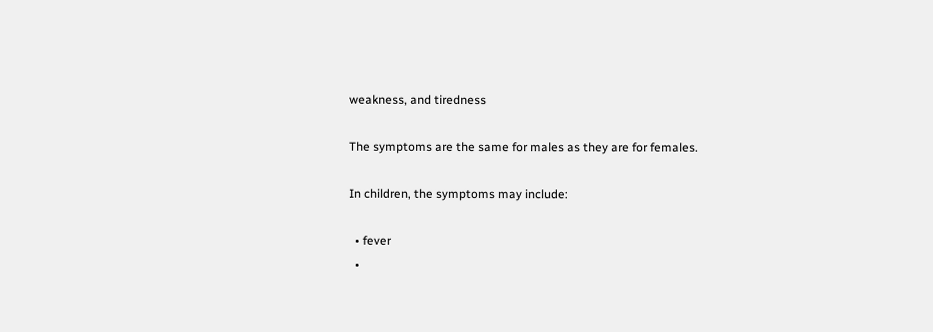weakness, and tiredness

The symptoms are the same for males as they are for females.

In children, the symptoms may include:

  • fever
  •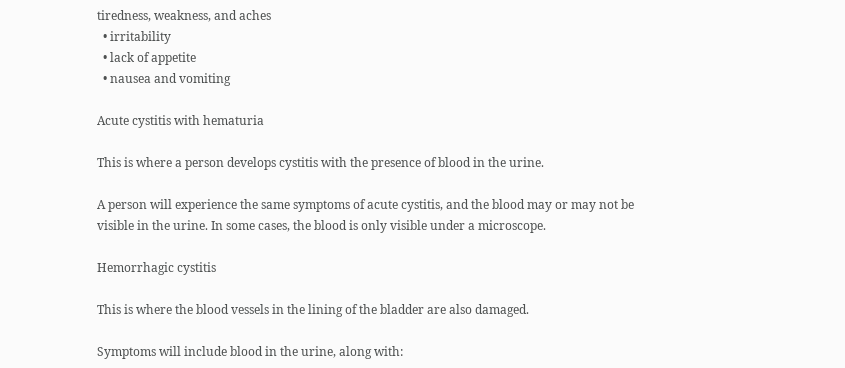tiredness, weakness, and aches
  • irritability
  • lack of appetite
  • nausea and vomiting

Acute cystitis with hematuria

This is where a person develops cystitis with the presence of blood in the urine.

A person will experience the same symptoms of acute cystitis, and the blood may or may not be visible in the urine. In some cases, the blood is only visible under a microscope.

Hemorrhagic cystitis

This is where the blood vessels in the lining of the bladder are also damaged.

Symptoms will include blood in the urine, along with: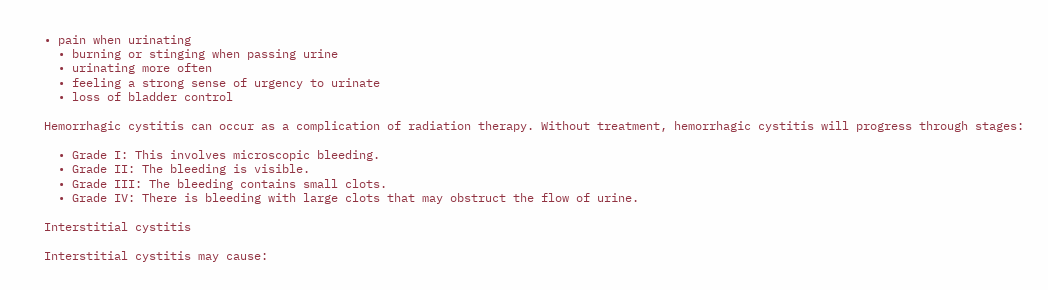• pain when urinating
  • burning or stinging when passing urine
  • urinating more often
  • feeling a strong sense of urgency to urinate
  • loss of bladder control

Hemorrhagic cystitis can occur as a complication of radiation therapy. Without treatment, hemorrhagic cystitis will progress through stages:

  • Grade I: This involves microscopic bleeding.
  • Grade II: The bleeding is visible.
  • Grade III: The bleeding contains small clots.
  • Grade IV: There is bleeding with large clots that may obstruct the flow of urine.

Interstitial cystitis

Interstitial cystitis may cause: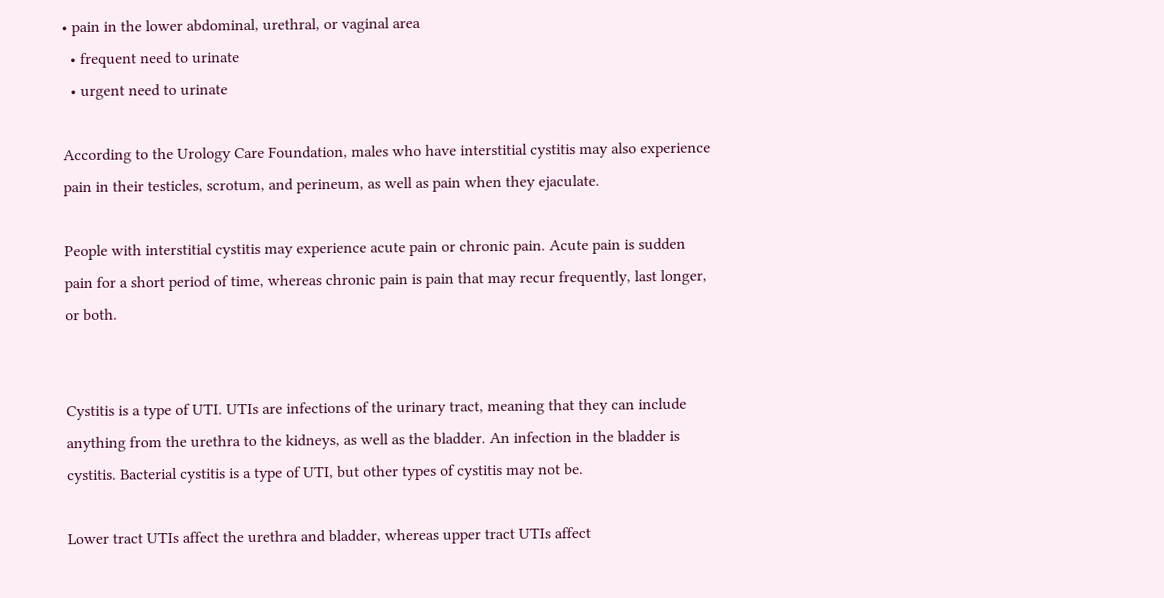• pain in the lower abdominal, urethral, or vaginal area
  • frequent need to urinate
  • urgent need to urinate

According to the Urology Care Foundation, males who have interstitial cystitis may also experience pain in their testicles, scrotum, and perineum, as well as pain when they ejaculate.

People with interstitial cystitis may experience acute pain or chronic pain. Acute pain is sudden pain for a short period of time, whereas chronic pain is pain that may recur frequently, last longer, or both.


Cystitis is a type of UTI. UTIs are infections of the urinary tract, meaning that they can include anything from the urethra to the kidneys, as well as the bladder. An infection in the bladder is cystitis. Bacterial cystitis is a type of UTI, but other types of cystitis may not be.

Lower tract UTIs affect the urethra and bladder, whereas upper tract UTIs affect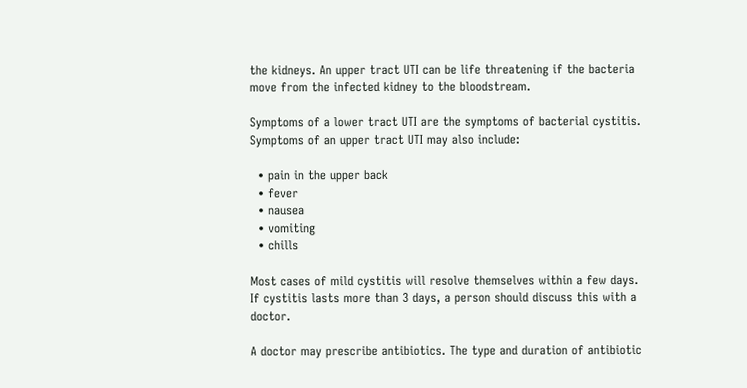the kidneys. An upper tract UTI can be life threatening if the bacteria move from the infected kidney to the bloodstream.

Symptoms of a lower tract UTI are the symptoms of bacterial cystitis. Symptoms of an upper tract UTI may also include:

  • pain in the upper back
  • fever
  • nausea
  • vomiting
  • chills

Most cases of mild cystitis will resolve themselves within a few days. If cystitis lasts more than 3 days, a person should discuss this with a doctor.

A doctor may prescribe antibiotics. The type and duration of antibiotic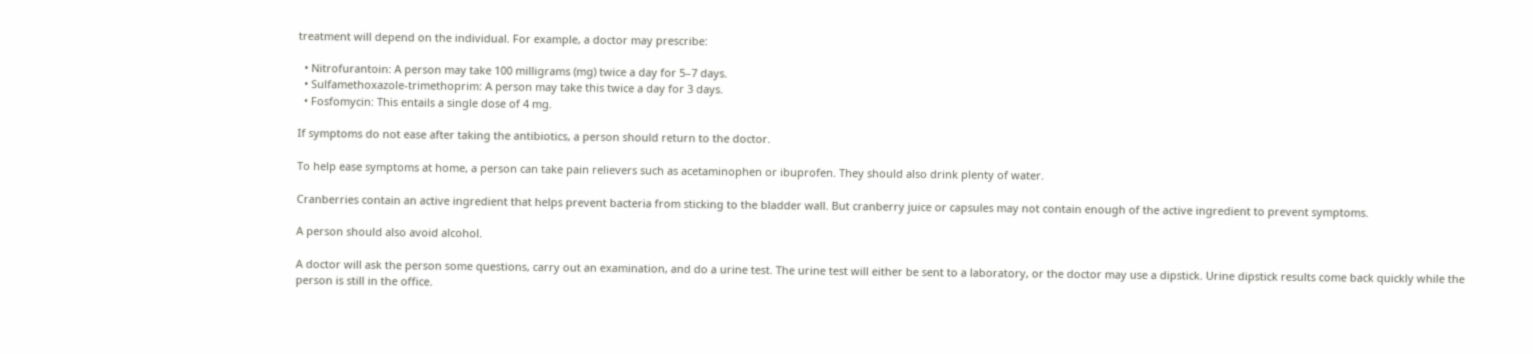treatment will depend on the individual. For example, a doctor may prescribe:

  • Nitrofurantoin: A person may take 100 milligrams (mg) twice a day for 5–7 days.
  • Sulfamethoxazole-trimethoprim: A person may take this twice a day for 3 days.
  • Fosfomycin: This entails a single dose of 4 mg.

If symptoms do not ease after taking the antibiotics, a person should return to the doctor.

To help ease symptoms at home, a person can take pain relievers such as acetaminophen or ibuprofen. They should also drink plenty of water.

Cranberries contain an active ingredient that helps prevent bacteria from sticking to the bladder wall. But cranberry juice or capsules may not contain enough of the active ingredient to prevent symptoms.

A person should also avoid alcohol.

A doctor will ask the person some questions, carry out an examination, and do a urine test. The urine test will either be sent to a laboratory, or the doctor may use a dipstick. Urine dipstick results come back quickly while the person is still in the office.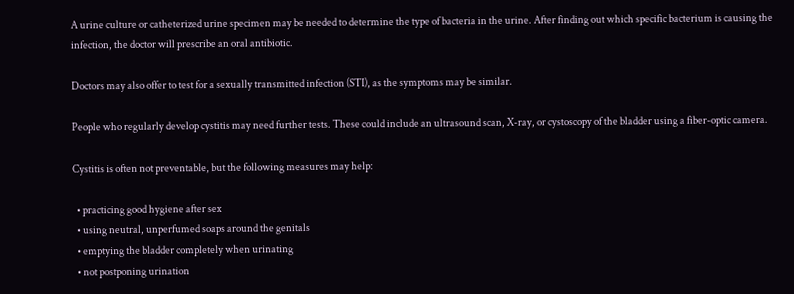A urine culture or catheterized urine specimen may be needed to determine the type of bacteria in the urine. After finding out which specific bacterium is causing the infection, the doctor will prescribe an oral antibiotic.

Doctors may also offer to test for a sexually transmitted infection (STI), as the symptoms may be similar.

People who regularly develop cystitis may need further tests. These could include an ultrasound scan, X-ray, or cystoscopy of the bladder using a fiber-optic camera.

Cystitis is often not preventable, but the following measures may help:

  • practicing good hygiene after sex
  • using neutral, unperfumed soaps around the genitals
  • emptying the bladder completely when urinating
  • not postponing urination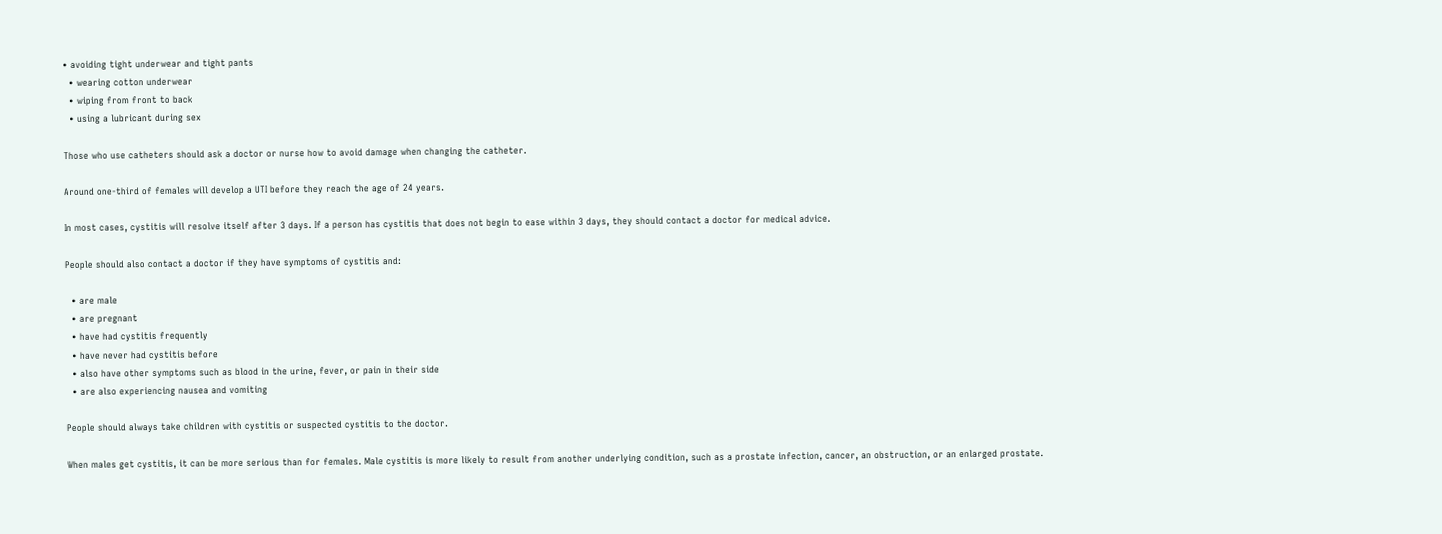• avoiding tight underwear and tight pants
  • wearing cotton underwear
  • wiping from front to back
  • using a lubricant during sex

Those who use catheters should ask a doctor or nurse how to avoid damage when changing the catheter.

Around one-third of females will develop a UTI before they reach the age of 24 years.

In most cases, cystitis will resolve itself after 3 days. If a person has cystitis that does not begin to ease within 3 days, they should contact a doctor for medical advice.

People should also contact a doctor if they have symptoms of cystitis and:

  • are male
  • are pregnant
  • have had cystitis frequently
  • have never had cystitis before
  • also have other symptoms such as blood in the urine, fever, or pain in their side
  • are also experiencing nausea and vomiting

People should always take children with cystitis or suspected cystitis to the doctor.

When males get cystitis, it can be more serious than for females. Male cystitis is more likely to result from another underlying condition, such as a prostate infection, cancer, an obstruction, or an enlarged prostate.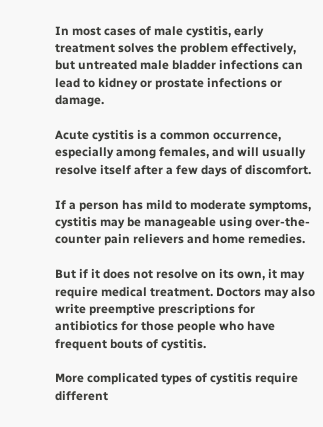In most cases of male cystitis, early treatment solves the problem effectively, but untreated male bladder infections can lead to kidney or prostate infections or damage.

Acute cystitis is a common occurrence, especially among females, and will usually resolve itself after a few days of discomfort.

If a person has mild to moderate symptoms, cystitis may be manageable using over-the-counter pain relievers and home remedies.

But if it does not resolve on its own, it may require medical treatment. Doctors may also write preemptive prescriptions for antibiotics for those people who have frequent bouts of cystitis.

More complicated types of cystitis require different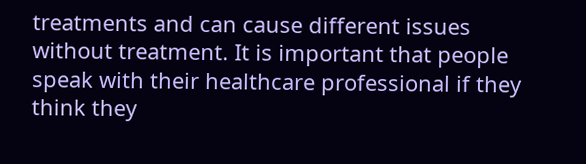treatments and can cause different issues without treatment. It is important that people speak with their healthcare professional if they think they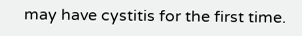may have cystitis for the first time.